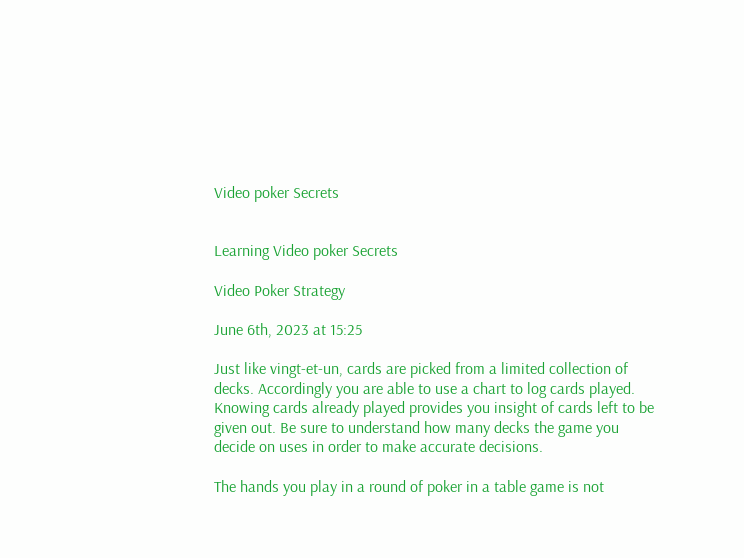Video poker Secrets


Learning Video poker Secrets

Video Poker Strategy

June 6th, 2023 at 15:25

Just like vingt-et-un, cards are picked from a limited collection of decks. Accordingly you are able to use a chart to log cards played. Knowing cards already played provides you insight of cards left to be given out. Be sure to understand how many decks the game you decide on uses in order to make accurate decisions.

The hands you play in a round of poker in a table game is not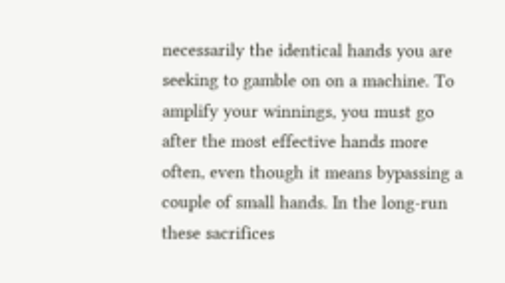necessarily the identical hands you are seeking to gamble on on a machine. To amplify your winnings, you must go after the most effective hands more often, even though it means bypassing a couple of small hands. In the long-run these sacrifices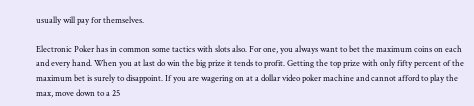usually will pay for themselves.

Electronic Poker has in common some tactics with slots also. For one, you always want to bet the maximum coins on each and every hand. When you at last do win the big prize it tends to profit. Getting the top prize with only fifty percent of the maximum bet is surely to disappoint. If you are wagering on at a dollar video poker machine and cannot afford to play the max, move down to a 25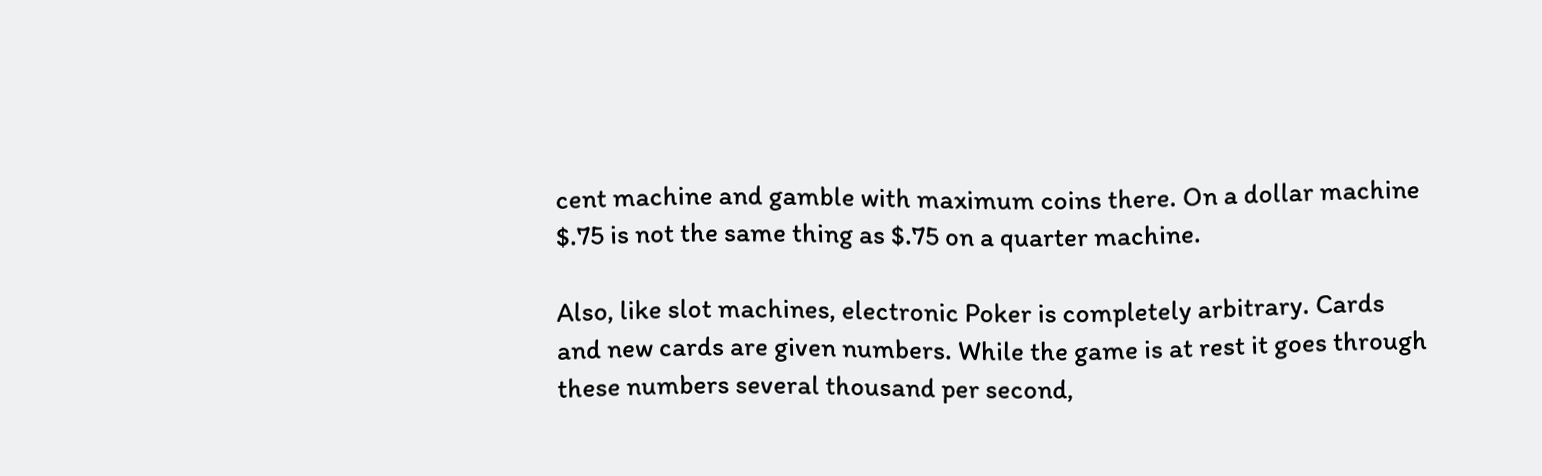cent machine and gamble with maximum coins there. On a dollar machine $.75 is not the same thing as $.75 on a quarter machine.

Also, like slot machines, electronic Poker is completely arbitrary. Cards and new cards are given numbers. While the game is at rest it goes through these numbers several thousand per second,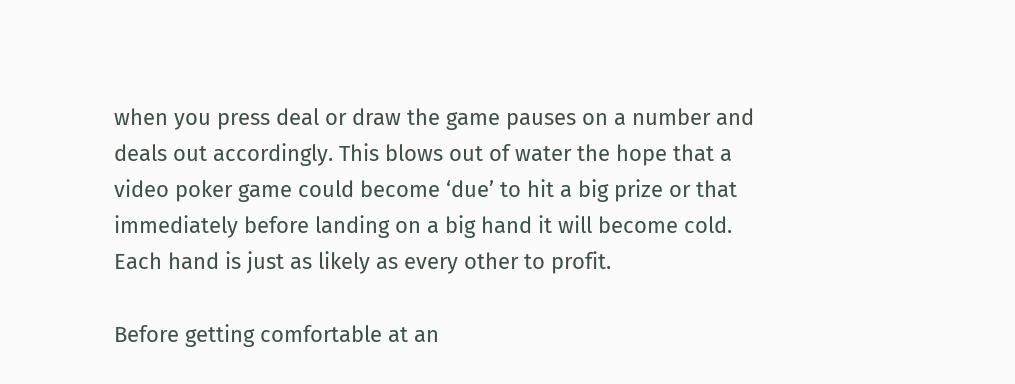when you press deal or draw the game pauses on a number and deals out accordingly. This blows out of water the hope that a video poker game could become ‘due’ to hit a big prize or that immediately before landing on a big hand it will become cold. Each hand is just as likely as every other to profit.

Before getting comfortable at an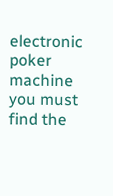electronic poker machine you must find the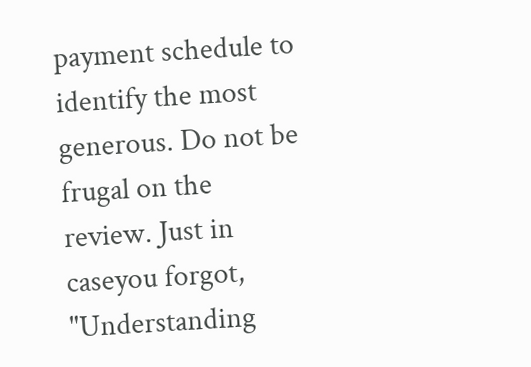payment schedule to identify the most generous. Do not be frugal on the review. Just in caseyou forgot, "Understanding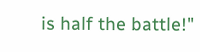is half the battle!"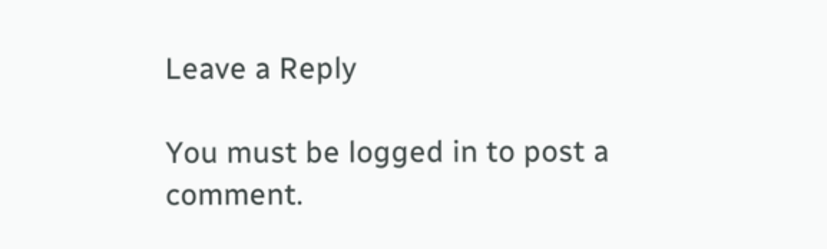Leave a Reply

You must be logged in to post a comment.